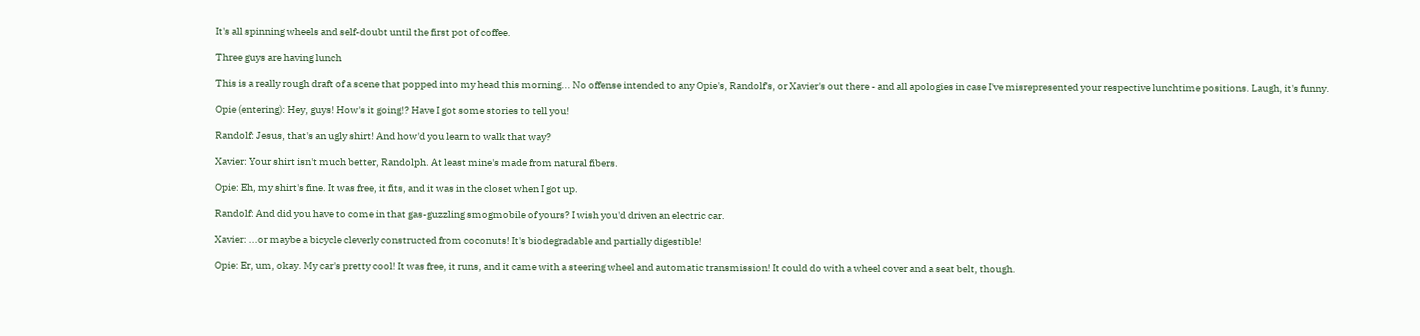It's all spinning wheels and self-doubt until the first pot of coffee.

Three guys are having lunch

This is a really rough draft of a scene that popped into my head this morning... No offense intended to any Opie's, Randolf's, or Xavier's out there - and all apologies in case I've misrepresented your respective lunchtime positions. Laugh, it's funny.

Opie (entering): Hey, guys! How's it going!? Have I got some stories to tell you!

Randolf: Jesus, that's an ugly shirt! And how'd you learn to walk that way?

Xavier: Your shirt isn't much better, Randolph. At least mine's made from natural fibers.

Opie: Eh, my shirt's fine. It was free, it fits, and it was in the closet when I got up.

Randolf: And did you have to come in that gas-guzzling smogmobile of yours? I wish you'd driven an electric car.

Xavier: ...or maybe a bicycle cleverly constructed from coconuts! It's biodegradable and partially digestible!

Opie: Er, um, okay. My car's pretty cool! It was free, it runs, and it came with a steering wheel and automatic transmission! It could do with a wheel cover and a seat belt, though.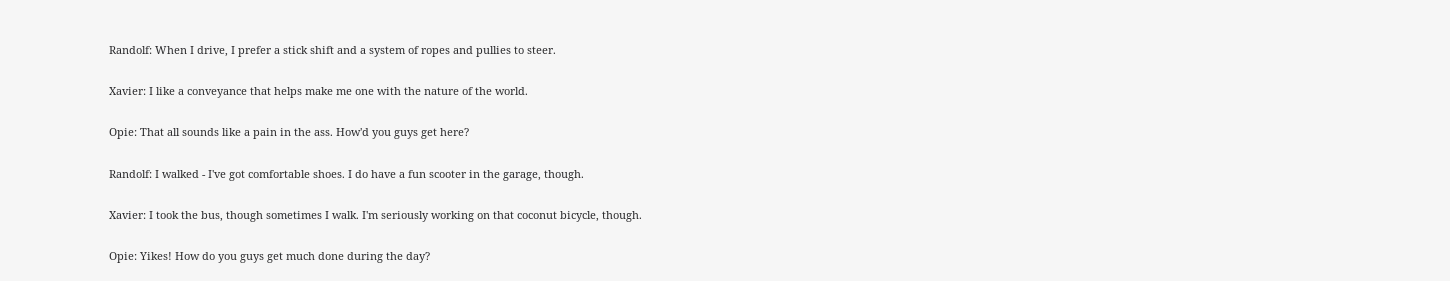Randolf: When I drive, I prefer a stick shift and a system of ropes and pullies to steer.

Xavier: I like a conveyance that helps make me one with the nature of the world.

Opie: That all sounds like a pain in the ass. How'd you guys get here?

Randolf: I walked - I've got comfortable shoes. I do have a fun scooter in the garage, though.

Xavier: I took the bus, though sometimes I walk. I'm seriously working on that coconut bicycle, though.

Opie: Yikes! How do you guys get much done during the day?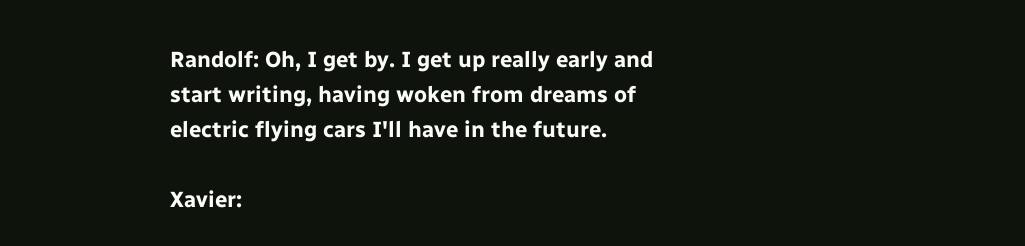Randolf: Oh, I get by. I get up really early and start writing, having woken from dreams of electric flying cars I'll have in the future.

Xavier: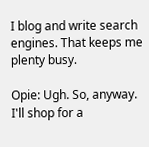I blog and write search engines. That keeps me plenty busy.

Opie: Ugh. So, anyway. I'll shop for a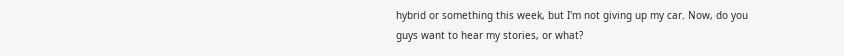hybrid or something this week, but I'm not giving up my car. Now, do you guys want to hear my stories, or what?